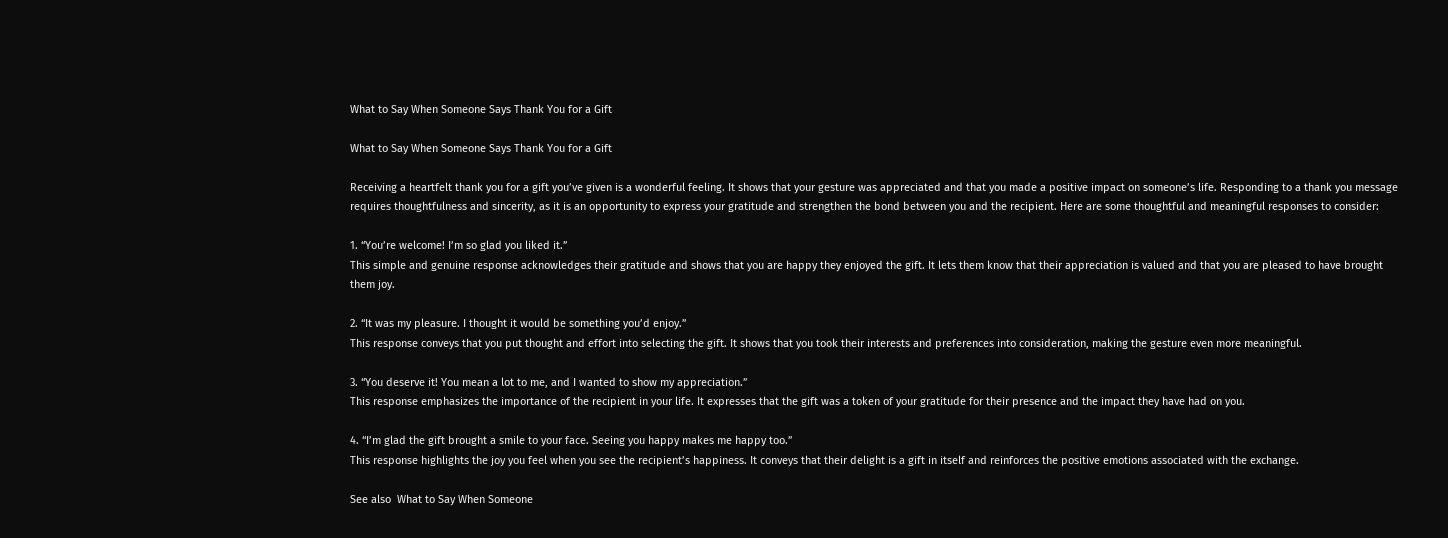What to Say When Someone Says Thank You for a Gift

What to Say When Someone Says Thank You for a Gift

Receiving a heartfelt thank you for a gift you’ve given is a wonderful feeling. It shows that your gesture was appreciated and that you made a positive impact on someone’s life. Responding to a thank you message requires thoughtfulness and sincerity, as it is an opportunity to express your gratitude and strengthen the bond between you and the recipient. Here are some thoughtful and meaningful responses to consider:

1. “You’re welcome! I’m so glad you liked it.”
This simple and genuine response acknowledges their gratitude and shows that you are happy they enjoyed the gift. It lets them know that their appreciation is valued and that you are pleased to have brought them joy.

2. “It was my pleasure. I thought it would be something you’d enjoy.”
This response conveys that you put thought and effort into selecting the gift. It shows that you took their interests and preferences into consideration, making the gesture even more meaningful.

3. “You deserve it! You mean a lot to me, and I wanted to show my appreciation.”
This response emphasizes the importance of the recipient in your life. It expresses that the gift was a token of your gratitude for their presence and the impact they have had on you.

4. “I’m glad the gift brought a smile to your face. Seeing you happy makes me happy too.”
This response highlights the joy you feel when you see the recipient’s happiness. It conveys that their delight is a gift in itself and reinforces the positive emotions associated with the exchange.

See also  What to Say When Someone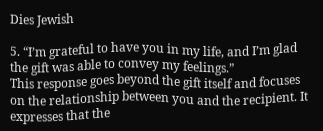Dies Jewish

5. “I’m grateful to have you in my life, and I’m glad the gift was able to convey my feelings.”
This response goes beyond the gift itself and focuses on the relationship between you and the recipient. It expresses that the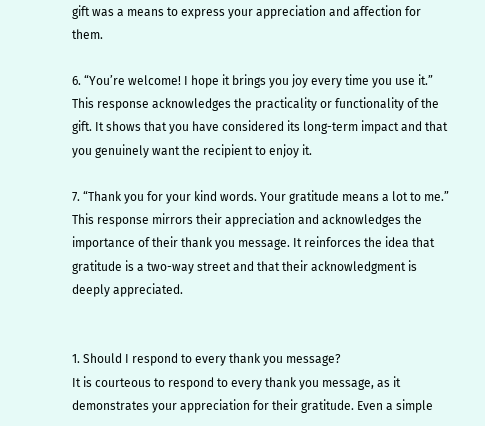gift was a means to express your appreciation and affection for them.

6. “You’re welcome! I hope it brings you joy every time you use it.”
This response acknowledges the practicality or functionality of the gift. It shows that you have considered its long-term impact and that you genuinely want the recipient to enjoy it.

7. “Thank you for your kind words. Your gratitude means a lot to me.”
This response mirrors their appreciation and acknowledges the importance of their thank you message. It reinforces the idea that gratitude is a two-way street and that their acknowledgment is deeply appreciated.


1. Should I respond to every thank you message?
It is courteous to respond to every thank you message, as it demonstrates your appreciation for their gratitude. Even a simple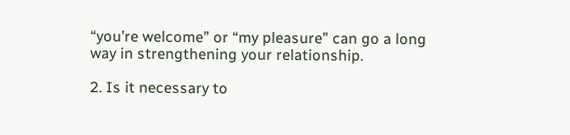“you’re welcome” or “my pleasure” can go a long way in strengthening your relationship.

2. Is it necessary to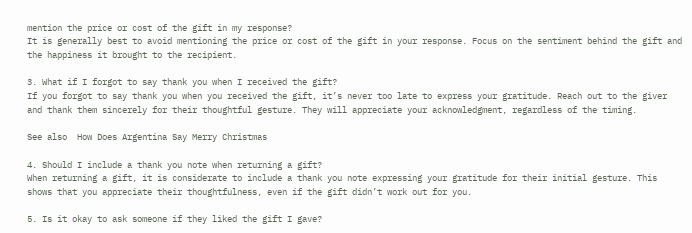mention the price or cost of the gift in my response?
It is generally best to avoid mentioning the price or cost of the gift in your response. Focus on the sentiment behind the gift and the happiness it brought to the recipient.

3. What if I forgot to say thank you when I received the gift?
If you forgot to say thank you when you received the gift, it’s never too late to express your gratitude. Reach out to the giver and thank them sincerely for their thoughtful gesture. They will appreciate your acknowledgment, regardless of the timing.

See also  How Does Argentina Say Merry Christmas

4. Should I include a thank you note when returning a gift?
When returning a gift, it is considerate to include a thank you note expressing your gratitude for their initial gesture. This shows that you appreciate their thoughtfulness, even if the gift didn’t work out for you.

5. Is it okay to ask someone if they liked the gift I gave?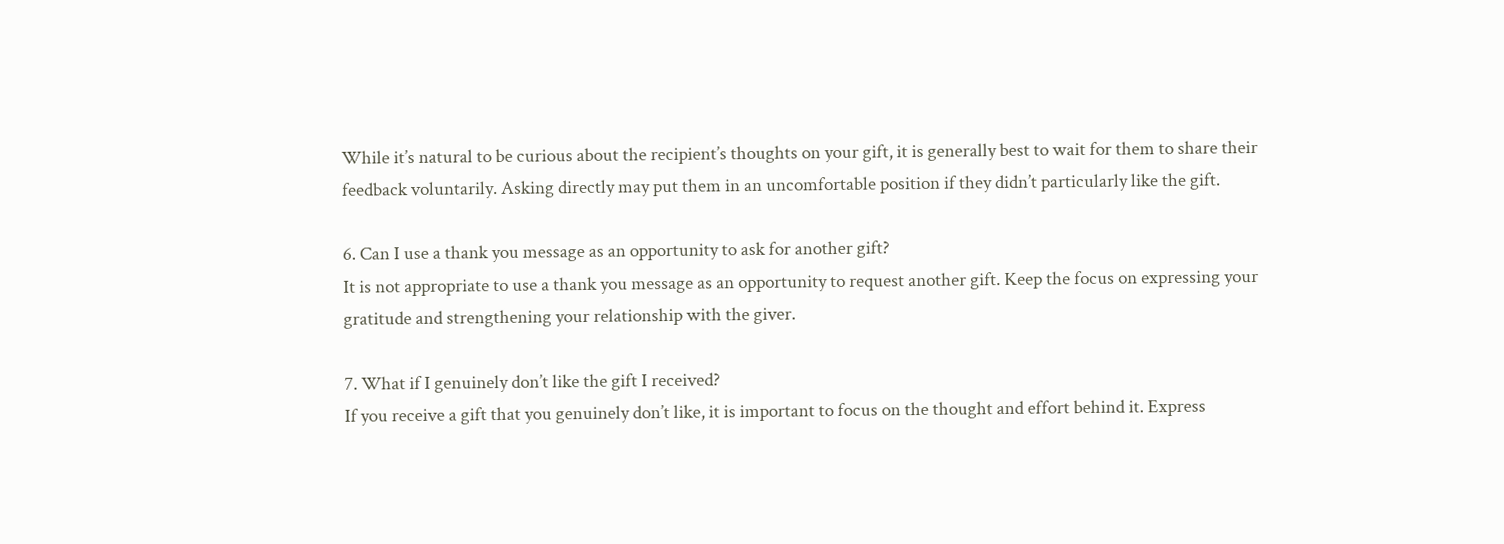While it’s natural to be curious about the recipient’s thoughts on your gift, it is generally best to wait for them to share their feedback voluntarily. Asking directly may put them in an uncomfortable position if they didn’t particularly like the gift.

6. Can I use a thank you message as an opportunity to ask for another gift?
It is not appropriate to use a thank you message as an opportunity to request another gift. Keep the focus on expressing your gratitude and strengthening your relationship with the giver.

7. What if I genuinely don’t like the gift I received?
If you receive a gift that you genuinely don’t like, it is important to focus on the thought and effort behind it. Express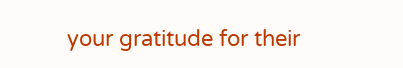your gratitude for their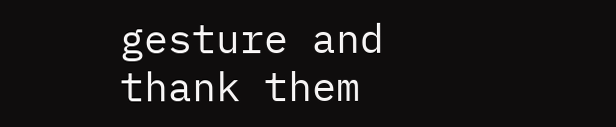gesture and thank them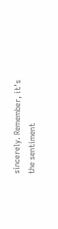sincerely. Remember, it’s the sentiment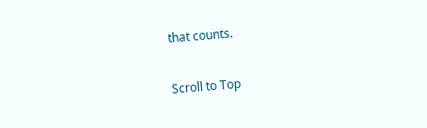that counts.

Scroll to Top